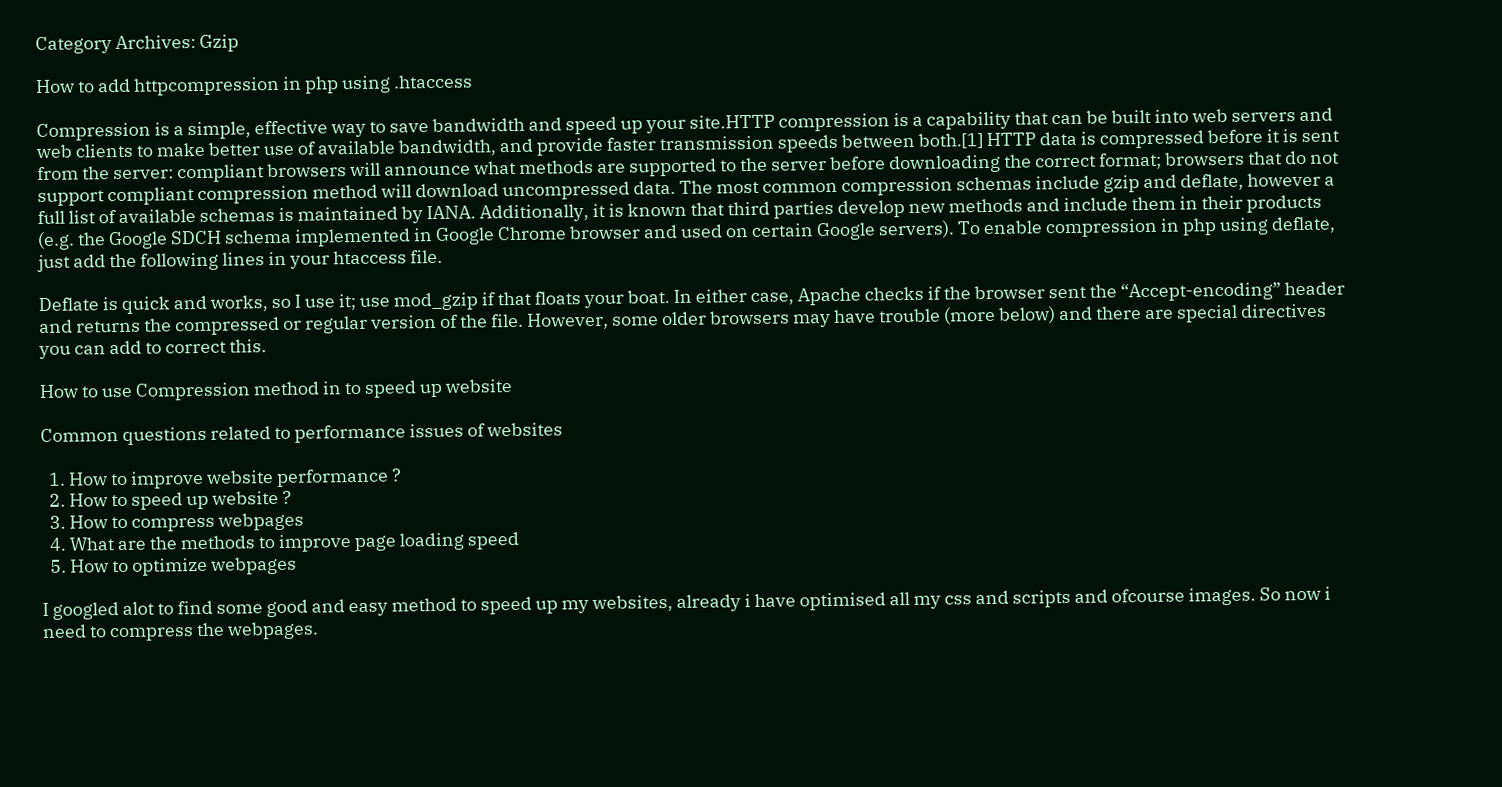Category Archives: Gzip

How to add httpcompression in php using .htaccess

Compression is a simple, effective way to save bandwidth and speed up your site.HTTP compression is a capability that can be built into web servers and web clients to make better use of available bandwidth, and provide faster transmission speeds between both.[1] HTTP data is compressed before it is sent from the server: compliant browsers will announce what methods are supported to the server before downloading the correct format; browsers that do not support compliant compression method will download uncompressed data. The most common compression schemas include gzip and deflate, however a full list of available schemas is maintained by IANA. Additionally, it is known that third parties develop new methods and include them in their products (e.g. the Google SDCH schema implemented in Google Chrome browser and used on certain Google servers). To enable compression in php using deflate, just add the following lines in your htaccess file.

Deflate is quick and works, so I use it; use mod_gzip if that floats your boat. In either case, Apache checks if the browser sent the “Accept-encoding” header and returns the compressed or regular version of the file. However, some older browsers may have trouble (more below) and there are special directives you can add to correct this.

How to use Compression method in to speed up website

Common questions related to performance issues of websites

  1. How to improve website performance ?
  2. How to speed up website ?
  3. How to compress webpages
  4. What are the methods to improve page loading speed
  5. How to optimize webpages

I googled alot to find some good and easy method to speed up my websites, already i have optimised all my css and scripts and ofcourse images. So now i need to compress the webpages.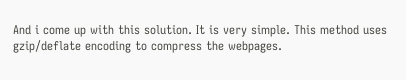And i come up with this solution. It is very simple. This method uses gzip/deflate encoding to compress the webpages.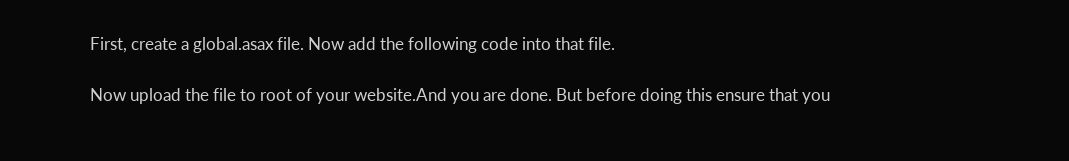First, create a global.asax file. Now add the following code into that file.

Now upload the file to root of your website.And you are done. But before doing this ensure that you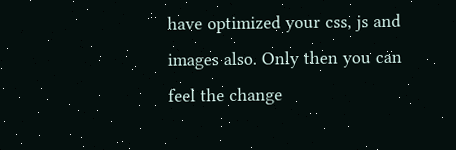have optimized your css, js and images also. Only then you can feel the change